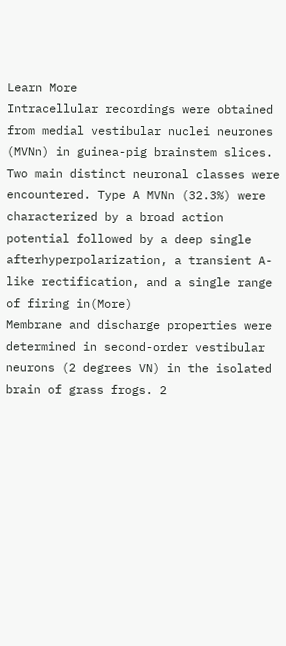Learn More
Intracellular recordings were obtained from medial vestibular nuclei neurones (MVNn) in guinea-pig brainstem slices. Two main distinct neuronal classes were encountered. Type A MVNn (32.3%) were characterized by a broad action potential followed by a deep single afterhyperpolarization, a transient A-like rectification, and a single range of firing in(More)
Membrane and discharge properties were determined in second-order vestibular neurons (2 degrees VN) in the isolated brain of grass frogs. 2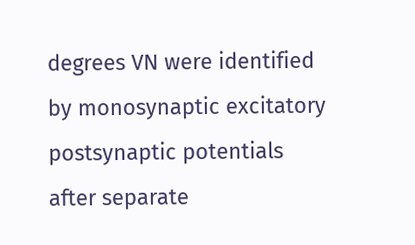degrees VN were identified by monosynaptic excitatory postsynaptic potentials after separate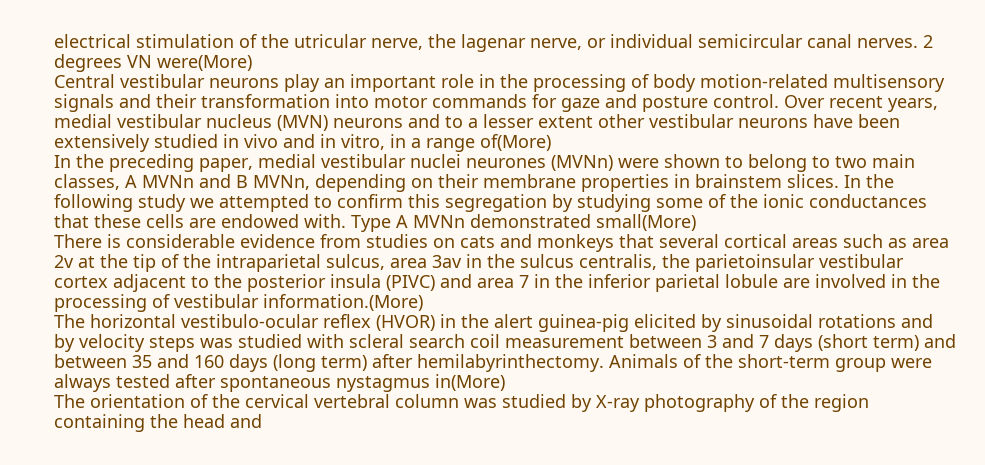electrical stimulation of the utricular nerve, the lagenar nerve, or individual semicircular canal nerves. 2 degrees VN were(More)
Central vestibular neurons play an important role in the processing of body motion-related multisensory signals and their transformation into motor commands for gaze and posture control. Over recent years, medial vestibular nucleus (MVN) neurons and to a lesser extent other vestibular neurons have been extensively studied in vivo and in vitro, in a range of(More)
In the preceding paper, medial vestibular nuclei neurones (MVNn) were shown to belong to two main classes, A MVNn and B MVNn, depending on their membrane properties in brainstem slices. In the following study we attempted to confirm this segregation by studying some of the ionic conductances that these cells are endowed with. Type A MVNn demonstrated small(More)
There is considerable evidence from studies on cats and monkeys that several cortical areas such as area 2v at the tip of the intraparietal sulcus, area 3av in the sulcus centralis, the parietoinsular vestibular cortex adjacent to the posterior insula (PIVC) and area 7 in the inferior parietal lobule are involved in the processing of vestibular information.(More)
The horizontal vestibulo-ocular reflex (HVOR) in the alert guinea-pig elicited by sinusoidal rotations and by velocity steps was studied with scleral search coil measurement between 3 and 7 days (short term) and between 35 and 160 days (long term) after hemilabyrinthectomy. Animals of the short-term group were always tested after spontaneous nystagmus in(More)
The orientation of the cervical vertebral column was studied by X-ray photography of the region containing the head and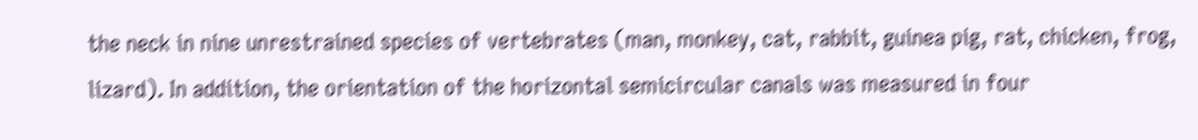the neck in nine unrestrained species of vertebrates (man, monkey, cat, rabbit, guinea pig, rat, chicken, frog, lizard). In addition, the orientation of the horizontal semicircular canals was measured in four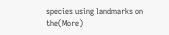species using landmarks on the(More)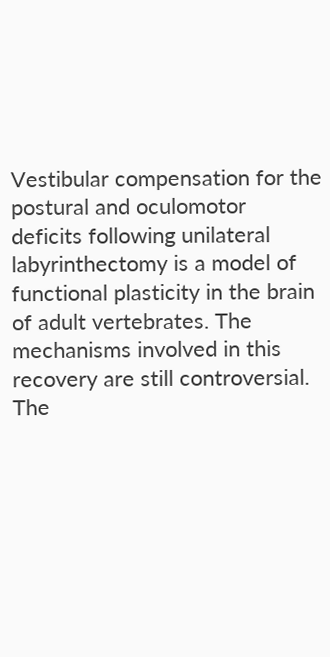Vestibular compensation for the postural and oculomotor deficits following unilateral labyrinthectomy is a model of functional plasticity in the brain of adult vertebrates. The mechanisms involved in this recovery are still controversial. The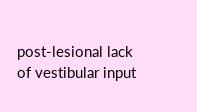post-lesional lack of vestibular input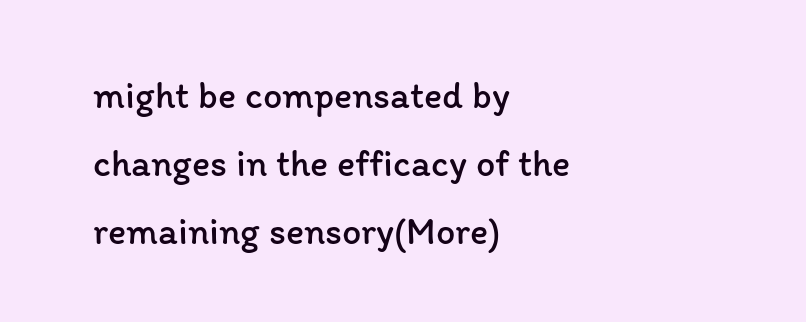might be compensated by changes in the efficacy of the remaining sensory(More)